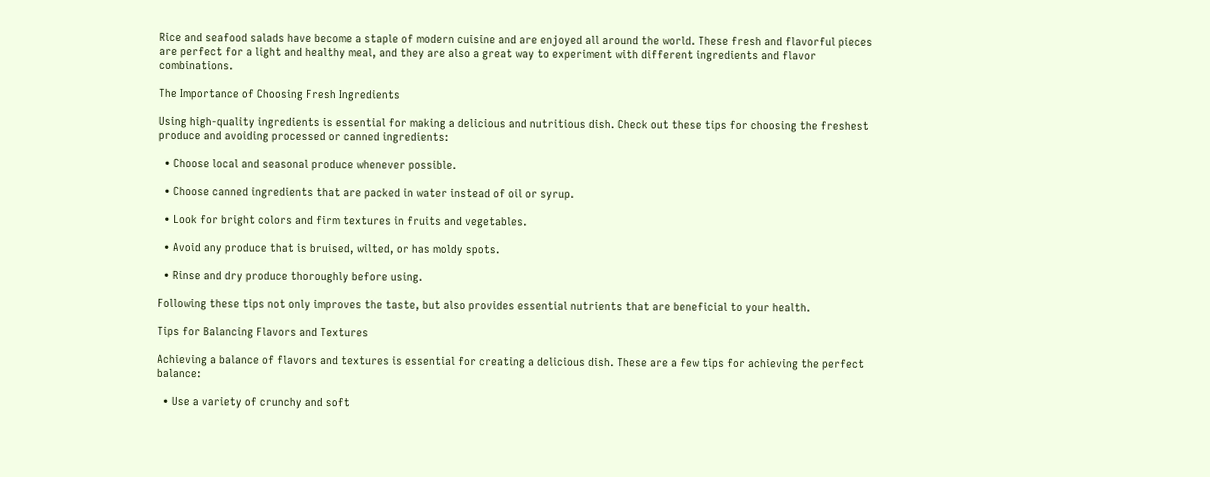Rice and seafood salads have become a staple of modern cuisine and are enjoyed all around the world. These fresh and flavorful pieces are perfect for a light and healthy meal, and they are also a great way to experiment with different ingredients and flavor combinations.

The Importance of Choosing Fresh Ingredients

Using high-quality ingredients is essential for making a delicious and nutritious dish. Check out these tips for choosing the freshest produce and avoiding processed or canned ingredients:

  • Choose local and seasonal produce whenever possible.

  • Choose canned ingredients that are packed in water instead of oil or syrup.

  • Look for bright colors and firm textures in fruits and vegetables.

  • Avoid any produce that is bruised, wilted, or has moldy spots.

  • Rinse and dry produce thoroughly before using.

Following these tips not only improves the taste, but also provides essential nutrients that are beneficial to your health.

Tips for Balancing Flavors and Textures

Achieving a balance of flavors and textures is essential for creating a delicious dish. These are a few tips for achieving the perfect balance:

  • Use a variety of crunchy and soft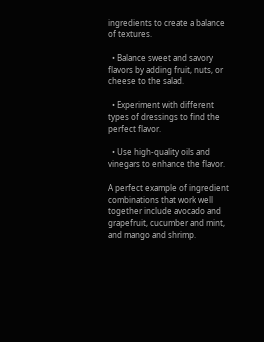ingredients to create a balance of textures.

  • Balance sweet and savory flavors by adding fruit, nuts, or cheese to the salad.

  • Experiment with different types of dressings to find the perfect flavor.

  • Use high-quality oils and vinegars to enhance the flavor.

A perfect example of ingredient combinations that work well together include avocado and grapefruit, cucumber and mint, and mango and shrimp.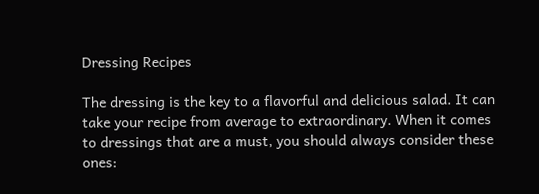Dressing Recipes

The dressing is the key to a flavorful and delicious salad. It can take your recipe from average to extraordinary. When it comes to dressings that are a must, you should always consider these ones: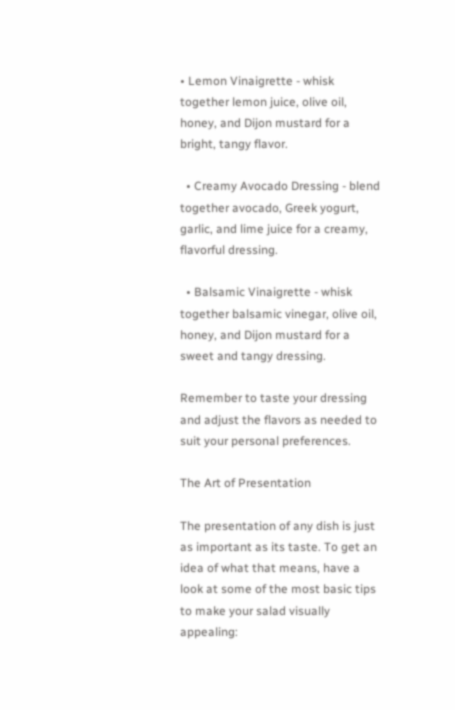• Lemon Vinaigrette - whisk together lemon juice, olive oil, honey, and Dijon mustard for a bright, tangy flavor.

  • Creamy Avocado Dressing - blend together avocado, Greek yogurt, garlic, and lime juice for a creamy, flavorful dressing.

  • Balsamic Vinaigrette - whisk together balsamic vinegar, olive oil, honey, and Dijon mustard for a sweet and tangy dressing.

Remember to taste your dressing and adjust the flavors as needed to suit your personal preferences.

The Art of Presentation

The presentation of any dish is just as important as its taste. To get an idea of what that means, have a look at some of the most basic tips to make your salad visually appealing: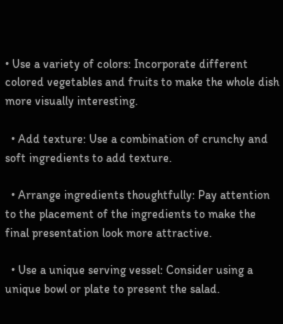• Use a variety of colors: Incorporate different colored vegetables and fruits to make the whole dish more visually interesting.

  • Add texture: Use a combination of crunchy and soft ingredients to add texture.

  • Arrange ingredients thoughtfully: Pay attention to the placement of the ingredients to make the final presentation look more attractive.

  • Use a unique serving vessel: Consider using a unique bowl or plate to present the salad.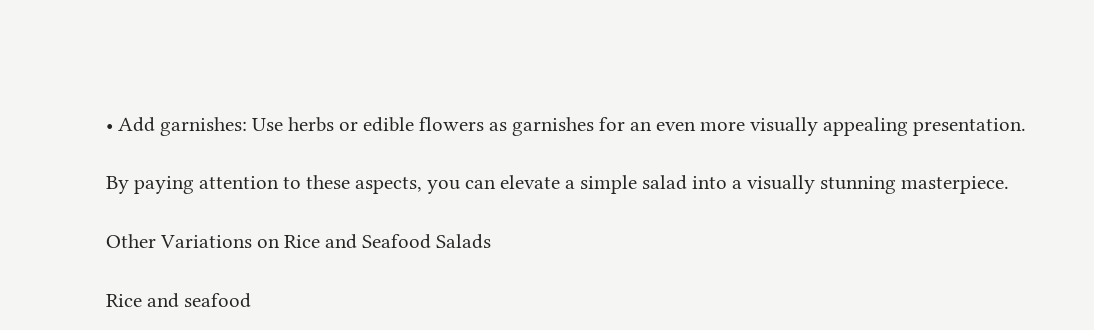• Add garnishes: Use herbs or edible flowers as garnishes for an even more visually appealing presentation.

By paying attention to these aspects, you can elevate a simple salad into a visually stunning masterpiece.

Other Variations on Rice and Seafood Salads

Rice and seafood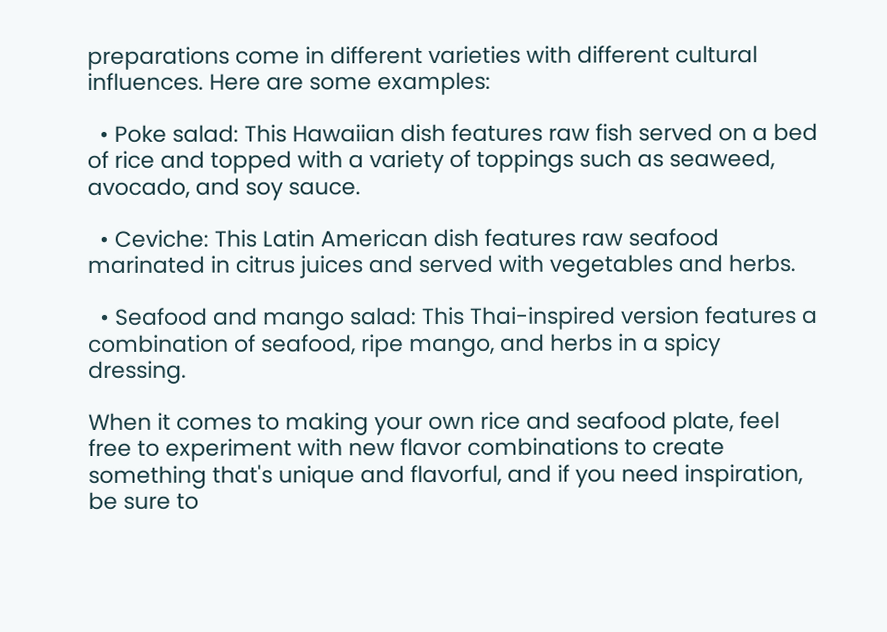preparations come in different varieties with different cultural influences. Here are some examples:

  • Poke salad: This Hawaiian dish features raw fish served on a bed of rice and topped with a variety of toppings such as seaweed, avocado, and soy sauce.

  • Ceviche: This Latin American dish features raw seafood marinated in citrus juices and served with vegetables and herbs.

  • Seafood and mango salad: This Thai-inspired version features a combination of seafood, ripe mango, and herbs in a spicy dressing.

When it comes to making your own rice and seafood plate, feel free to experiment with new flavor combinations to create something that's unique and flavorful, and if you need inspiration, be sure to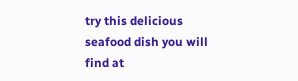try this delicious seafood dish you will find at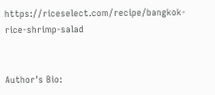https://riceselect.com/recipe/bangkok-rice-shrimp-salad


Author's Bio: